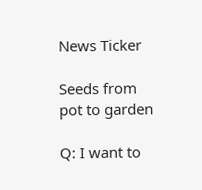News Ticker

Seeds from pot to garden

Q: I want to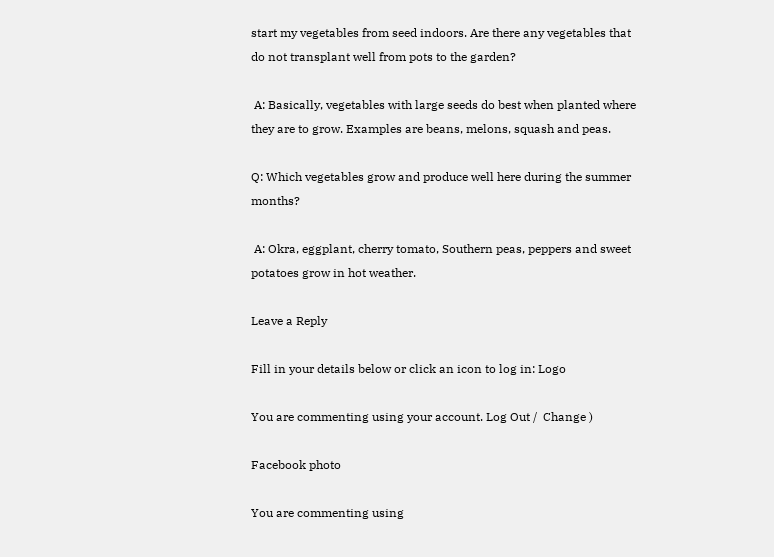start my vegetables from seed indoors. Are there any vegetables that do not transplant well from pots to the garden?

 A: Basically, vegetables with large seeds do best when planted where they are to grow. Examples are beans, melons, squash and peas.

Q: Which vegetables grow and produce well here during the summer months?

 A: Okra, eggplant, cherry tomato, Southern peas, peppers and sweet potatoes grow in hot weather.

Leave a Reply

Fill in your details below or click an icon to log in: Logo

You are commenting using your account. Log Out /  Change )

Facebook photo

You are commenting using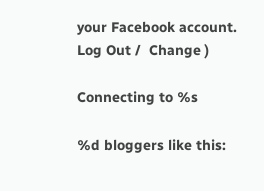your Facebook account. Log Out /  Change )

Connecting to %s

%d bloggers like this: